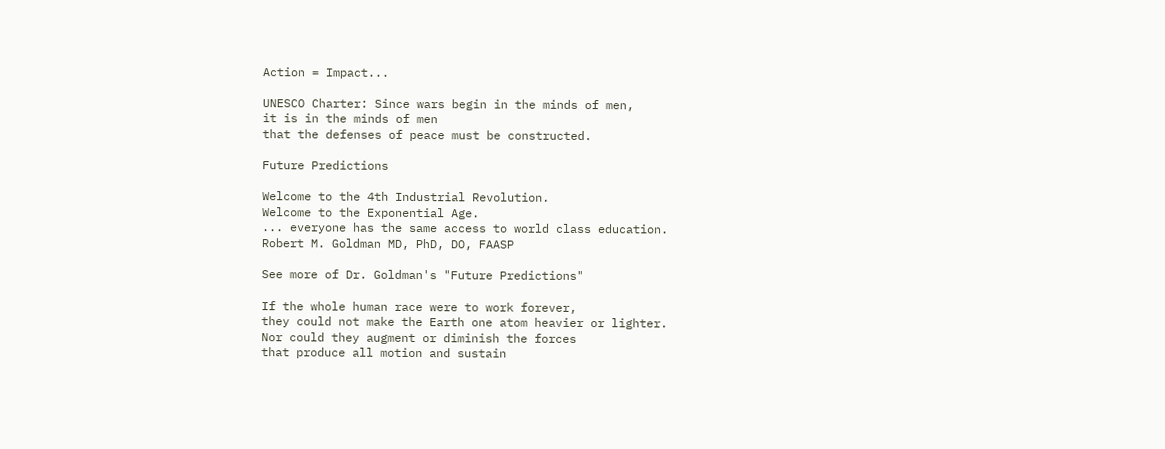Action = Impact...

UNESCO Charter: Since wars begin in the minds of men,
it is in the minds of men
that the defenses of peace must be constructed.

Future Predictions

Welcome to the 4th Industrial Revolution.
Welcome to the Exponential Age.
... everyone has the same access to world class education.
Robert M. Goldman MD, PhD, DO, FAASP

See more of Dr. Goldman's "Future Predictions"

If the whole human race were to work forever,
they could not make the Earth one atom heavier or lighter.
Nor could they augment or diminish the forces
that produce all motion and sustain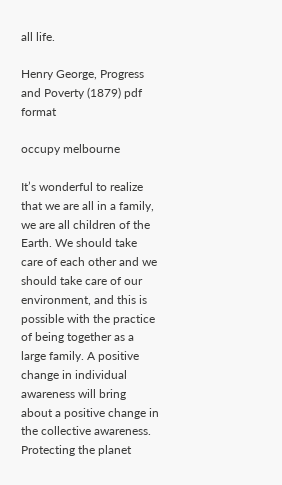all life.

Henry George, Progress and Poverty (1879) pdf format

occupy melbourne

It’s wonderful to realize that we are all in a family, we are all children of the Earth. We should take care of each other and we should take care of our environment, and this is possible with the practice of being together as a large family. A positive change in individual awareness will bring about a positive change in the collective awareness. Protecting the planet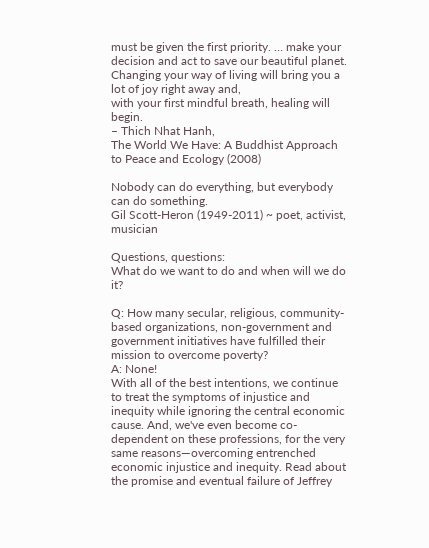must be given the first priority. … make your decision and act to save our beautiful planet. Changing your way of living will bring you a lot of joy right away and,
with your first mindful breath, healing will begin.
– Thich Nhat Hanh,
The World We Have: A Buddhist Approach to Peace and Ecology (2008)

Nobody can do everything, but everybody can do something.
Gil Scott-Heron (1949-2011) ~ poet, activist, musician

Questions, questions:
What do we want to do and when will we do it?

Q: How many secular, religious, community-based organizations, non-government and government initiatives have fulfilled their mission to overcome poverty?
A: None!
With all of the best intentions, we continue to treat the symptoms of injustice and inequity while ignoring the central economic cause. And, we've even become co-dependent on these professions, for the very same reasons—overcoming entrenched economic injustice and inequity. Read about the promise and eventual failure of Jeffrey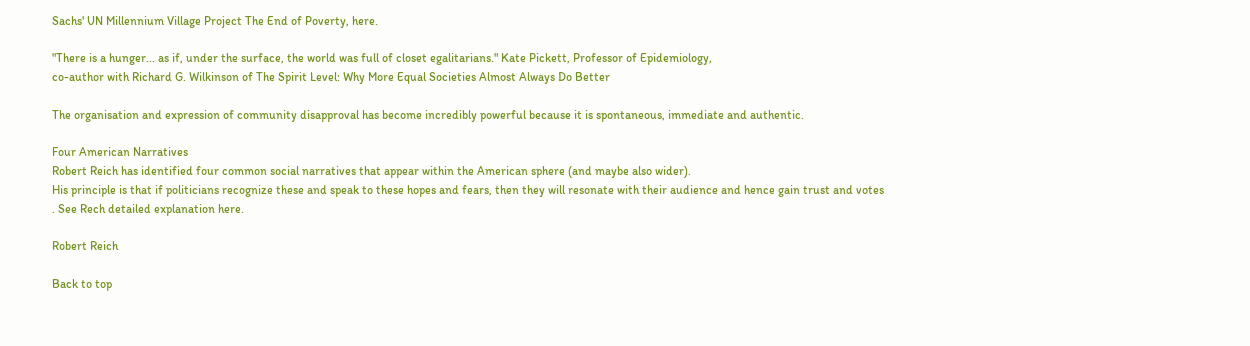Sachs' UN Millennium Village Project The End of Poverty, here.

"There is a hunger... as if, under the surface, the world was full of closet egalitarians." Kate Pickett, Professor of Epidemiology,
co-author with Richard G. Wilkinson of The Spirit Level: Why More Equal Societies Almost Always Do Better

The organisation and expression of community disapproval has become incredibly powerful because it is spontaneous, immediate and authentic.

Four American Narratives
Robert Reich has identified four common social narratives that appear within the American sphere (and maybe also wider).
His principle is that if politicians recognize these and speak to these hopes and fears, then they will resonate with their audience and hence gain trust and votes
. See Rech detailed explanation here.

Robert Reich

Back to top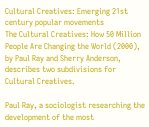Cultural Creatives: Emerging 21st century popular movements
The Cultural Creatives: How 50 Million People Are Changing the World (2000), by Paul Ray and Sherry Anderson, describes two subdivisions for Cultural Creatives.

Paul Ray, a sociologist researching the development of the most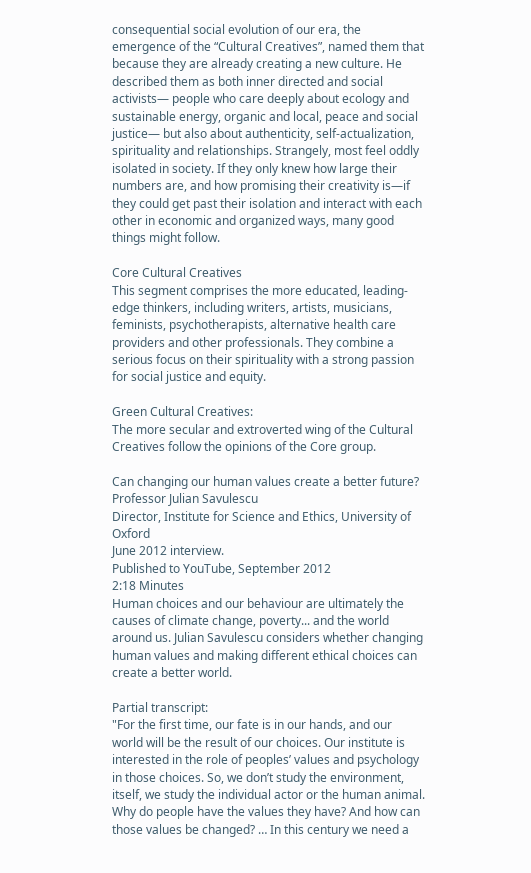consequential social evolution of our era, the emergence of the “Cultural Creatives”, named them that because they are already creating a new culture. He described them as both inner directed and social activists— people who care deeply about ecology and sustainable energy, organic and local, peace and social justice— but also about authenticity, self-actualization, spirituality and relationships. Strangely, most feel oddly isolated in society. If they only knew how large their numbers are, and how promising their creativity is—if they could get past their isolation and interact with each other in economic and organized ways, many good things might follow.

Core Cultural Creatives
This segment comprises the more educated, leading-edge thinkers, including writers, artists, musicians, feminists, psychotherapists, alternative health care providers and other professionals. They combine a serious focus on their spirituality with a strong passion for social justice and equity.

Green Cultural Creatives:
The more secular and extroverted wing of the Cultural Creatives follow the opinions of the Core group.

Can changing our human values create a better future?
Professor Julian Savulescu
Director, Institute for Science and Ethics, University of Oxford
June 2012 interview.
Published to YouTube, September 2012
2:18 Minutes
Human choices and our behaviour are ultimately the causes of climate change, poverty... and the world around us. Julian Savulescu considers whether changing human values and making different ethical choices can create a better world.

Partial transcript:
"For the first time, our fate is in our hands, and our world will be the result of our choices. Our institute is interested in the role of peoples’ values and psychology in those choices. So, we don’t study the environment, itself, we study the individual actor or the human animal. Why do people have the values they have? And how can those values be changed? … In this century we need a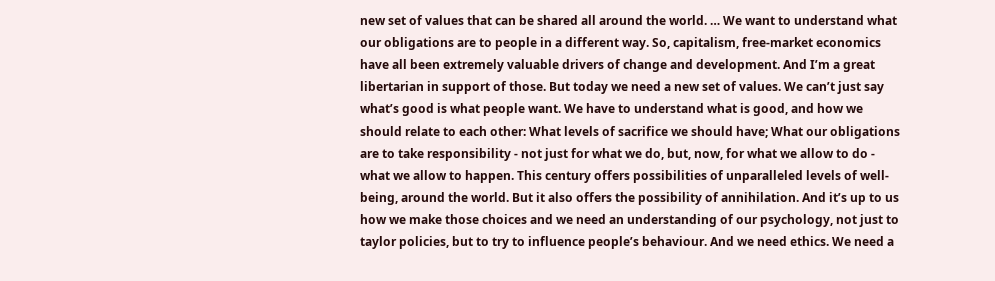new set of values that can be shared all around the world. … We want to understand what our obligations are to people in a different way. So, capitalism, free-market economics have all been extremely valuable drivers of change and development. And I’m a great libertarian in support of those. But today we need a new set of values. We can’t just say what’s good is what people want. We have to understand what is good, and how we should relate to each other: What levels of sacrifice we should have; What our obligations are to take responsibility - not just for what we do, but, now, for what we allow to do - what we allow to happen. This century offers possibilities of unparalleled levels of well-being, around the world. But it also offers the possibility of annihilation. And it’s up to us how we make those choices and we need an understanding of our psychology, not just to taylor policies, but to try to influence people’s behaviour. And we need ethics. We need a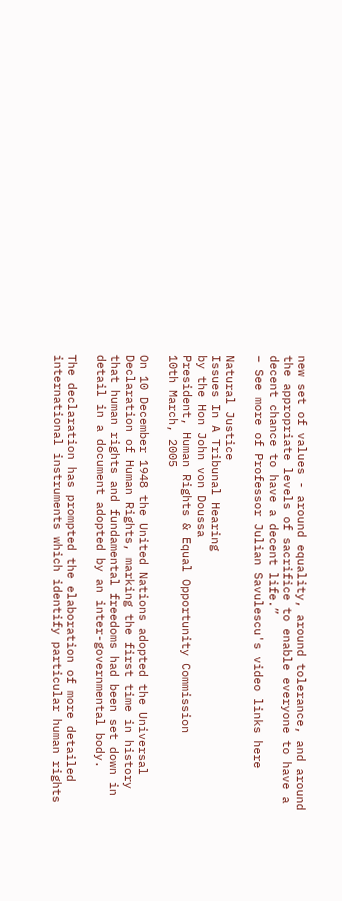new set of values - around equality, around tolerance, and around the appropriate levels of sacrifice to enable everyone to have a decent chance to have a decent life.”
– See more of Professor Julian Savulescu's video links here

Natural Justice
Issues In A Tribunal Hearing
by the Hon John von Doussa
President, Human Rights & Equal Opportunity Commission
10th March, 2005

On 10 December 1948 the United Nations adopted the Universal Declaration of Human Rights, marking the first time in history that human rights and fundamental freedoms had been set down in detail in a document adopted by an inter-governmental body.

The declaration has prompted the elaboration of more detailed international instruments which identify particular human rights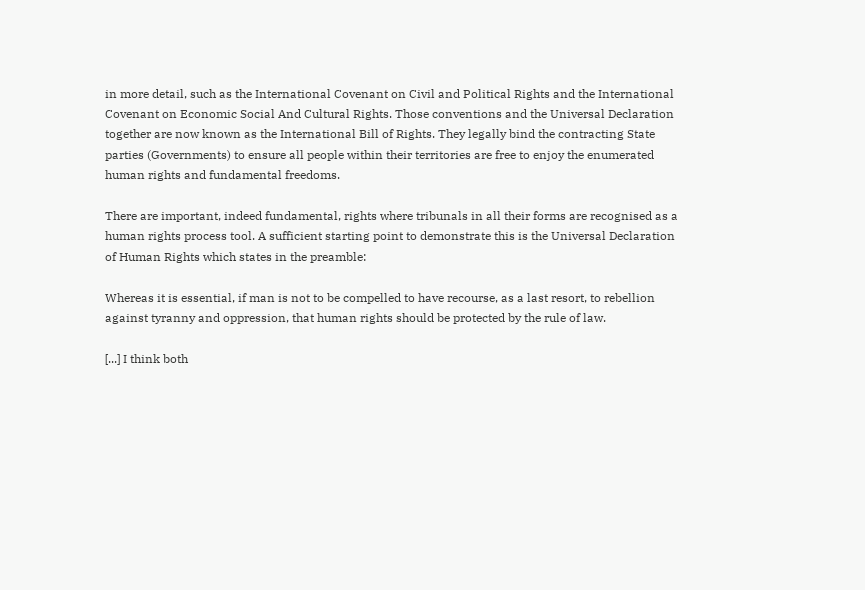in more detail, such as the International Covenant on Civil and Political Rights and the International Covenant on Economic Social And Cultural Rights. Those conventions and the Universal Declaration together are now known as the International Bill of Rights. They legally bind the contracting State parties (Governments) to ensure all people within their territories are free to enjoy the enumerated human rights and fundamental freedoms.

There are important, indeed fundamental, rights where tribunals in all their forms are recognised as a human rights process tool. A sufficient starting point to demonstrate this is the Universal Declaration of Human Rights which states in the preamble:

Whereas it is essential, if man is not to be compelled to have recourse, as a last resort, to rebellion against tyranny and oppression, that human rights should be protected by the rule of law.

[...] I think both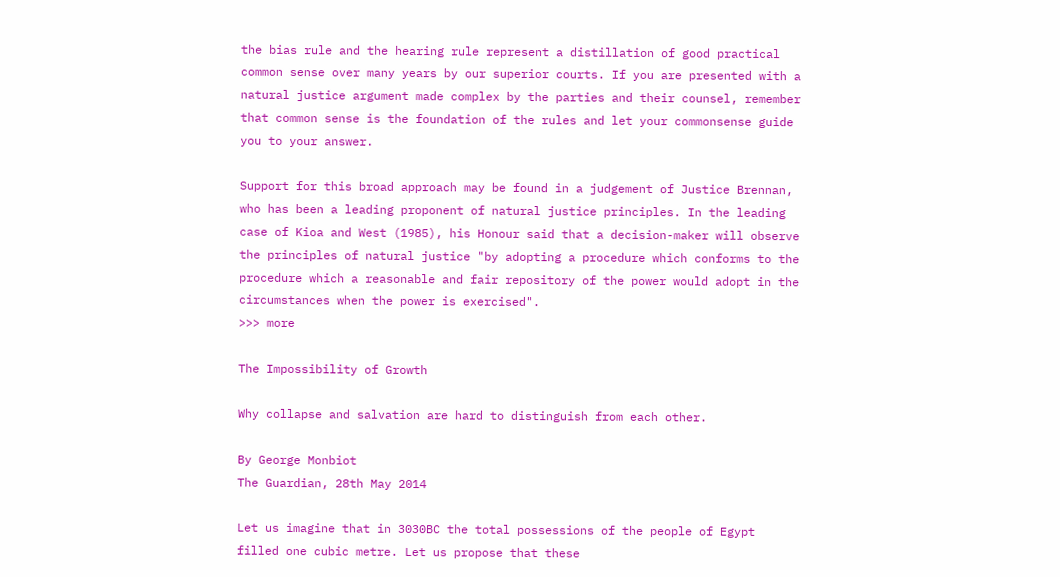the bias rule and the hearing rule represent a distillation of good practical common sense over many years by our superior courts. If you are presented with a natural justice argument made complex by the parties and their counsel, remember that common sense is the foundation of the rules and let your commonsense guide you to your answer.

Support for this broad approach may be found in a judgement of Justice Brennan, who has been a leading proponent of natural justice principles. In the leading case of Kioa and West (1985), his Honour said that a decision-maker will observe the principles of natural justice "by adopting a procedure which conforms to the procedure which a reasonable and fair repository of the power would adopt in the circumstances when the power is exercised".
>>> more

The Impossibility of Growth

Why collapse and salvation are hard to distinguish from each other.

By George Monbiot
The Guardian, 28th May 2014

Let us imagine that in 3030BC the total possessions of the people of Egypt filled one cubic metre. Let us propose that these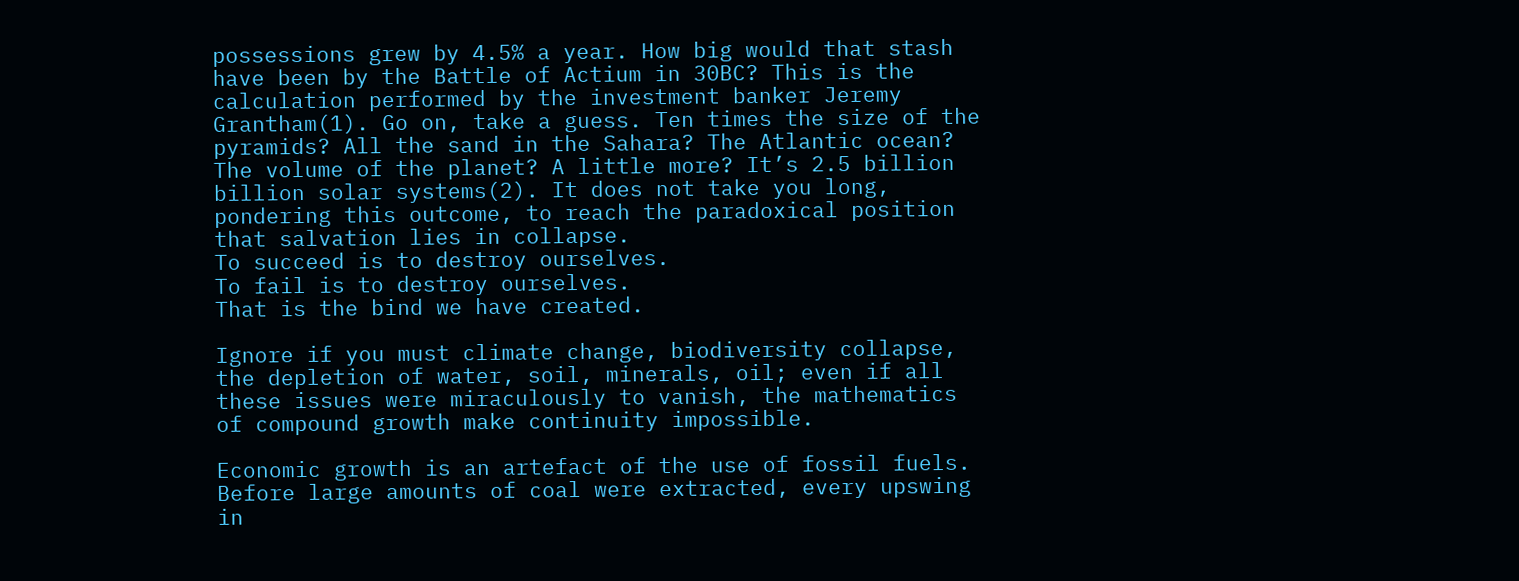possessions grew by 4.5% a year. How big would that stash have been by the Battle of Actium in 30BC? This is the calculation performed by the investment banker Jeremy Grantham(1). Go on, take a guess. Ten times the size of the pyramids? All the sand in the Sahara? The Atlantic ocean? The volume of the planet? A little more? It’s 2.5 billion billion solar systems(2). It does not take you long, pondering this outcome, to reach the paradoxical position that salvation lies in collapse.
To succeed is to destroy ourselves.
To fail is to destroy ourselves.
That is the bind we have created.

Ignore if you must climate change, biodiversity collapse, the depletion of water, soil, minerals, oil; even if all these issues were miraculously to vanish, the mathematics of compound growth make continuity impossible.

Economic growth is an artefact of the use of fossil fuels. Before large amounts of coal were extracted, every upswing in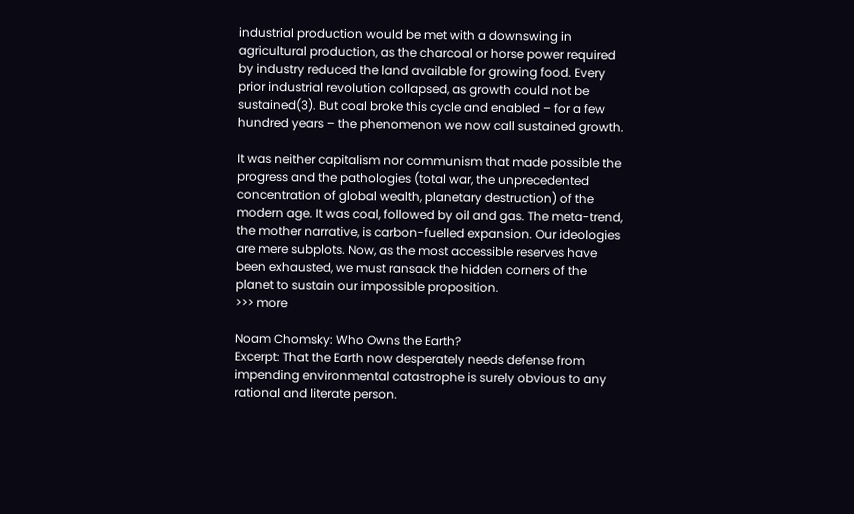industrial production would be met with a downswing in agricultural production, as the charcoal or horse power required by industry reduced the land available for growing food. Every prior industrial revolution collapsed, as growth could not be sustained(3). But coal broke this cycle and enabled – for a few hundred years – the phenomenon we now call sustained growth.

It was neither capitalism nor communism that made possible the progress and the pathologies (total war, the unprecedented concentration of global wealth, planetary destruction) of the modern age. It was coal, followed by oil and gas. The meta-trend, the mother narrative, is carbon-fuelled expansion. Our ideologies are mere subplots. Now, as the most accessible reserves have been exhausted, we must ransack the hidden corners of the planet to sustain our impossible proposition.
>>> more

Noam Chomsky: Who Owns the Earth?
Excerpt: That the Earth now desperately needs defense from impending environmental catastrophe is surely obvious to any rational and literate person.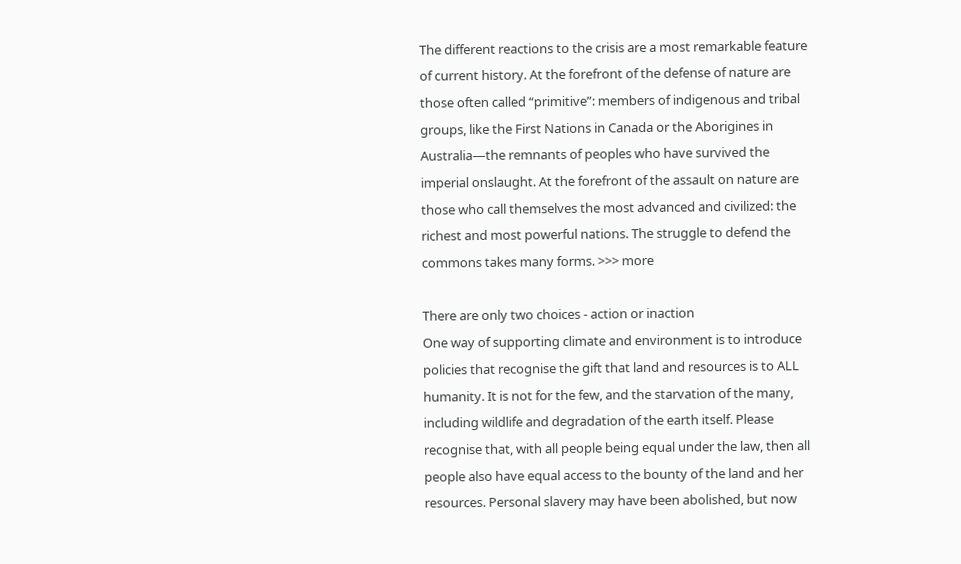The different reactions to the crisis are a most remarkable feature of current history. At the forefront of the defense of nature are those often called “primitive”: members of indigenous and tribal groups, like the First Nations in Canada or the Aborigines in Australia—the remnants of peoples who have survived the imperial onslaught. At the forefront of the assault on nature are those who call themselves the most advanced and civilized: the richest and most powerful nations. The struggle to defend the commons takes many forms. >>> more

There are only two choices - action or inaction
One way of supporting climate and environment is to introduce policies that recognise the gift that land and resources is to ALL humanity. It is not for the few, and the starvation of the many, including wildlife and degradation of the earth itself. Please recognise that, with all people being equal under the law, then all people also have equal access to the bounty of the land and her resources. Personal slavery may have been abolished, but now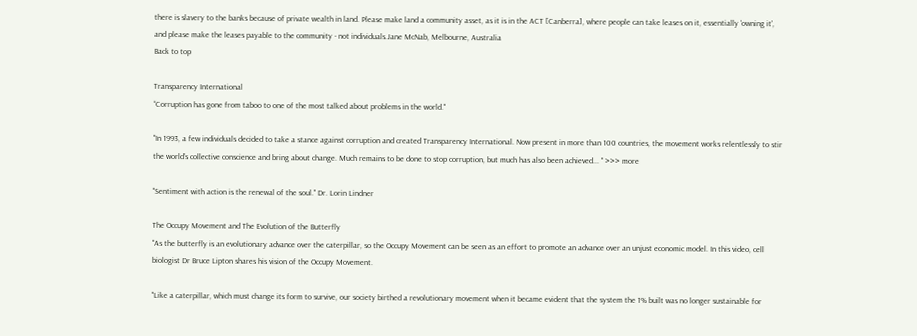there is slavery to the banks because of private wealth in land. Please make land a community asset, as it is in the ACT [Canberra], where people can take leases on it, essentially 'owning it', and please make the leases payable to the community - not individuals.Jane McNab, Melbourne, Australia
Back to top

Transparency International
“Corruption has gone from taboo to one of the most talked about problems in the world."

"In 1993, a few individuals decided to take a stance against corruption and created Transparency International. Now present in more than 100 countries, the movement works relentlessly to stir the world’s collective conscience and bring about change. Much remains to be done to stop corruption, but much has also been achieved... " >>> more

"Sentiment with action is the renewal of the soul." Dr. Lorin Lindner

The Occupy Movement and The Evolution of the Butterfly
"As the butterfly is an evolutionary advance over the caterpillar, so the Occupy Movement can be seen as an effort to promote an advance over an unjust economic model. In this video, cell biologist Dr Bruce Lipton shares his vision of the Occupy Movement.

"Like a caterpillar, which must change its form to survive, our society birthed a revolutionary movement when it became evident that the system the 1% built was no longer sustainable for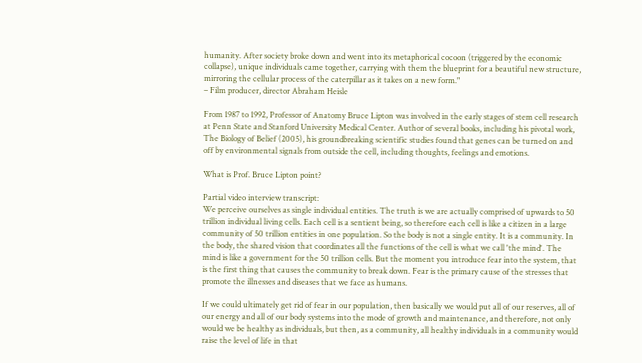humanity. After society broke down and went into its metaphorical cocoon (triggered by the economic collapse), unique individuals came together, carrying with them the blueprint for a beautiful new structure, mirroring the cellular process of the caterpillar as it takes on a new form."
– Film producer, director Abraham Heisle

From 1987 to 1992, Professor of Anatomy Bruce Lipton was involved in the early stages of stem cell research at Penn State and Stanford University Medical Center. Author of several books, including his pivotal work, The Biology of Belief (2005), his groundbreaking scientific studies found that genes can be turned on and off by environmental signals from outside the cell, including thoughts, feelings and emotions.

What is Prof. Bruce Lipton point?

Partial video interview transcript:
We perceive ourselves as single individual entities. The truth is we are actually comprised of upwards to 50 trillion individual living cells. Each cell is a sentient being, so therefore each cell is like a citizen in a large community of 50 trillion entities in one population. So the body is not a single entity. It is a community. In the body, the shared vision that coordinates all the functions of the cell is what we call 'the mind'. The mind is like a government for the 50 trillion cells. But the moment you introduce fear into the system, that is the first thing that causes the community to break down. Fear is the primary cause of the stresses that promote the illnesses and diseases that we face as humans.

If we could ultimately get rid of fear in our population, then basically we would put all of our reserves, all of our energy and all of our body systems into the mode of growth and maintenance, and therefore, not only would we be healthy as individuals, but then, as a community, all healthy individuals in a community would raise the level of life in that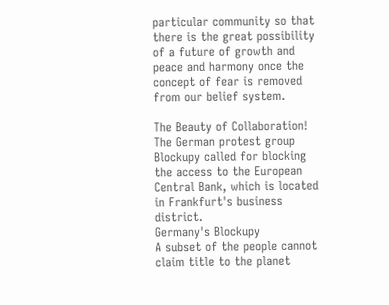particular community so that there is the great possibility of a future of growth and peace and harmony once the concept of fear is removed from our belief system.

The Beauty of Collaboration!
The German protest group Blockupy called for blocking the access to the European Central Bank, which is located in Frankfurt's business district.
Germany's Blockupy
A subset of the people cannot claim title to the planet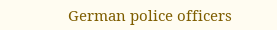German police officers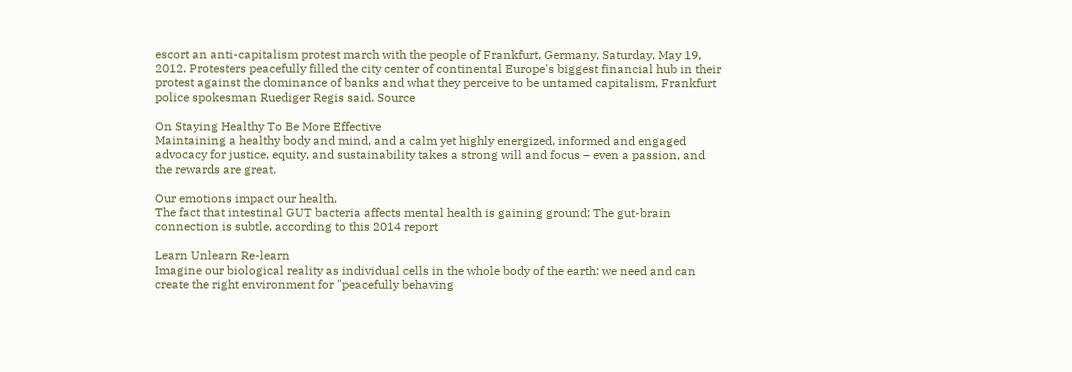escort an anti-capitalism protest march with the people of Frankfurt, Germany, Saturday, May 19, 2012. Protesters peacefully filled the city center of continental Europe's biggest financial hub in their protest against the dominance of banks and what they perceive to be untamed capitalism, Frankfurt police spokesman Ruediger Regis said. Source

On Staying Healthy To Be More Effective
Maintaining a healthy body and mind, and a calm yet highly energized, informed and engaged advocacy for justice, equity, and sustainability takes a strong will and focus – even a passion, and the rewards are great.

Our emotions impact our health.
The fact that intestinal GUT bacteria affects mental health is gaining ground: The gut-brain connection is subtle, according to this 2014 report

Learn Unlearn Re-learn
Imagine our biological reality as individual cells in the whole body of the earth: we need and can create the right environment for "peacefully behaving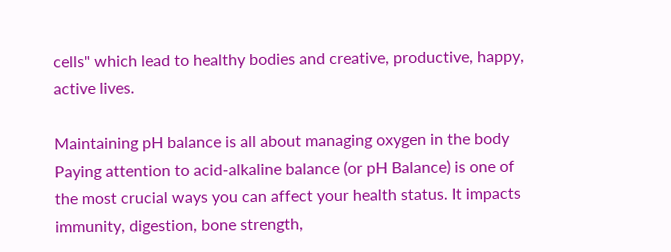cells" which lead to healthy bodies and creative, productive, happy, active lives.

Maintaining pH balance is all about managing oxygen in the body
Paying attention to acid-alkaline balance (or pH Balance) is one of the most crucial ways you can affect your health status. It impacts immunity, digestion, bone strength,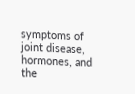symptoms of joint disease, hormones, and the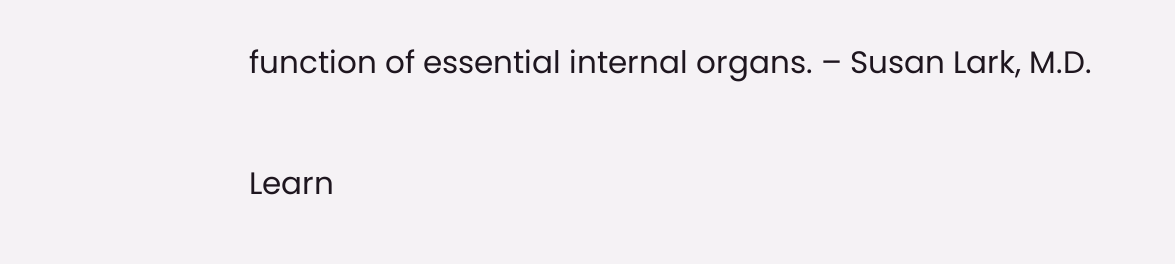function of essential internal organs. – Susan Lark, M.D.

Learn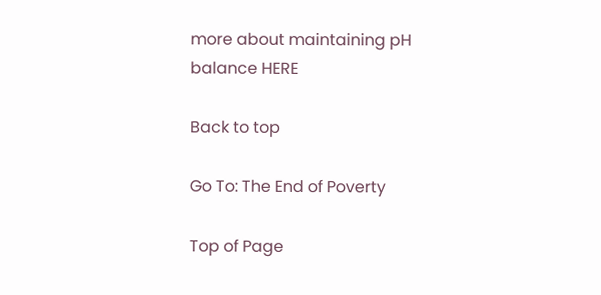more about maintaining pH balance HERE

Back to top

Go To: The End of Poverty

Top of Page